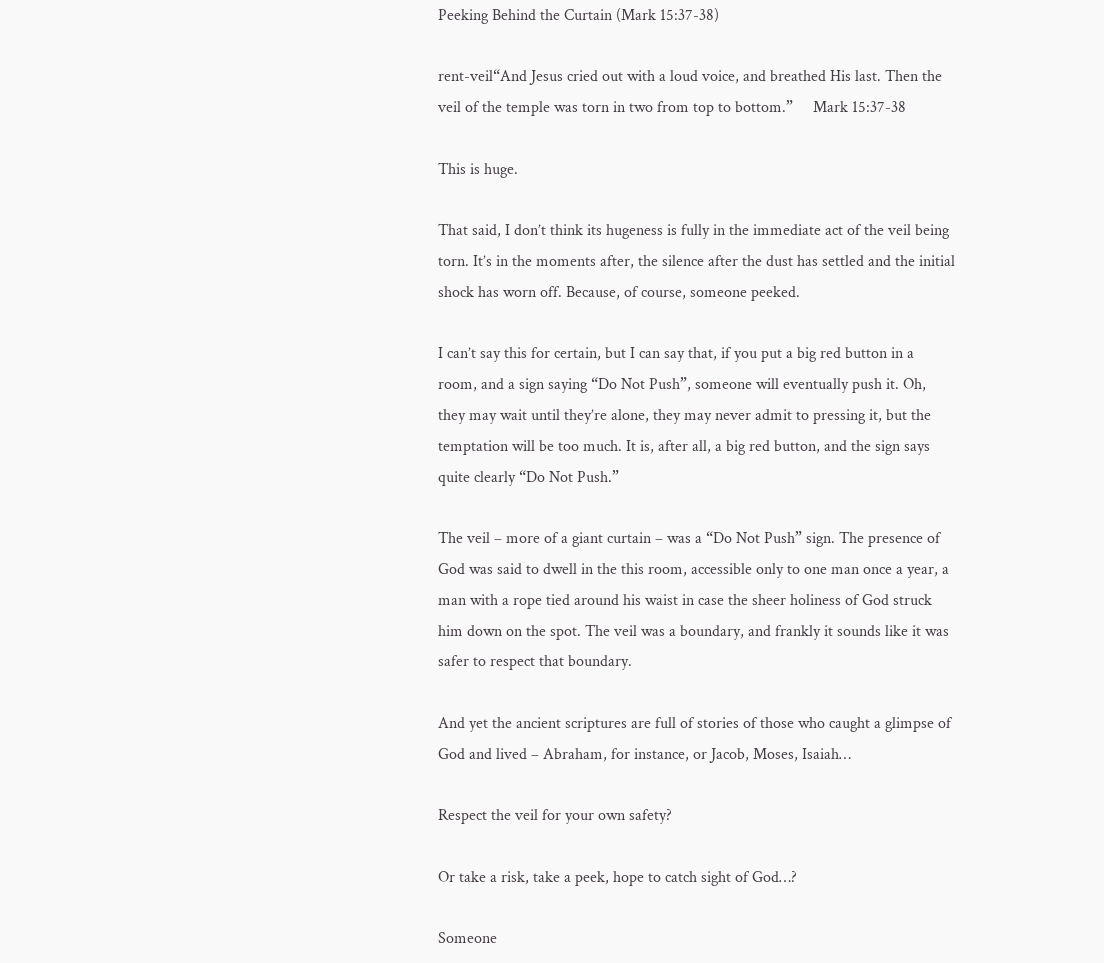Peeking Behind the Curtain (Mark 15:37-38)

rent-veil“And Jesus cried out with a loud voice, and breathed His last. Then the veil of the temple was torn in two from top to bottom.”     Mark 15:37-38

This is huge.

That said, I don’t think its hugeness is fully in the immediate act of the veil being torn. It’s in the moments after, the silence after the dust has settled and the initial shock has worn off. Because, of course, someone peeked.

I can’t say this for certain, but I can say that, if you put a big red button in a room, and a sign saying “Do Not Push”, someone will eventually push it. Oh, they may wait until they’re alone, they may never admit to pressing it, but the temptation will be too much. It is, after all, a big red button, and the sign says quite clearly “Do Not Push.”

The veil – more of a giant curtain – was a “Do Not Push” sign. The presence of God was said to dwell in the this room, accessible only to one man once a year, a man with a rope tied around his waist in case the sheer holiness of God struck him down on the spot. The veil was a boundary, and frankly it sounds like it was safer to respect that boundary.

And yet the ancient scriptures are full of stories of those who caught a glimpse of God and lived – Abraham, for instance, or Jacob, Moses, Isaiah…

Respect the veil for your own safety?

Or take a risk, take a peek, hope to catch sight of God…?

Someone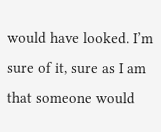would have looked. I’m sure of it, sure as I am that someone would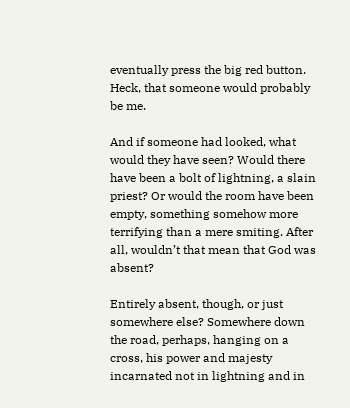eventually press the big red button. Heck, that someone would probably be me.

And if someone had looked, what would they have seen? Would there have been a bolt of lightning, a slain priest? Or would the room have been empty, something somehow more terrifying than a mere smiting. After all, wouldn’t that mean that God was absent?

Entirely absent, though, or just somewhere else? Somewhere down the road, perhaps, hanging on a cross, his power and majesty incarnated not in lightning and in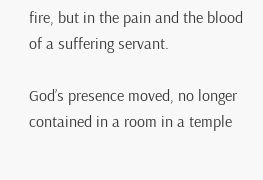fire, but in the pain and the blood of a suffering servant.

God’s presence moved, no longer contained in a room in a temple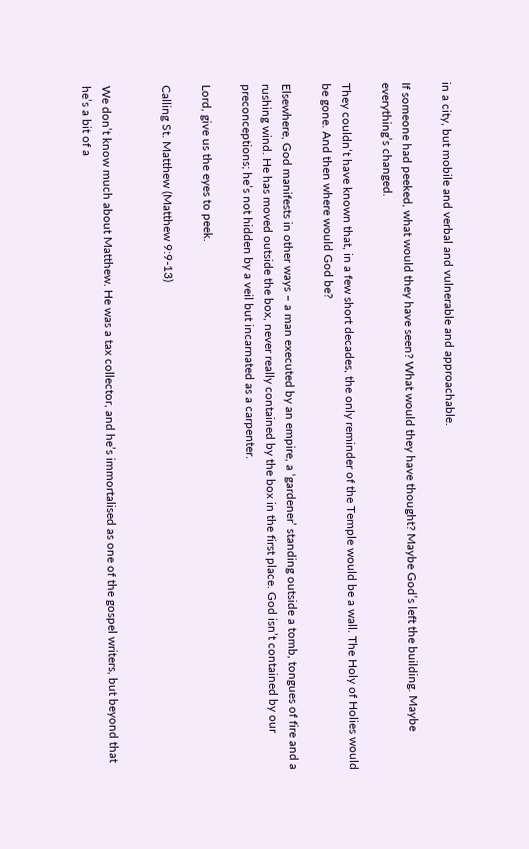in a city, but mobile and verbal and vulnerable and approachable.

If someone had peeked, what would they have seen? What would they have thought? Maybe God’s left the building. Maybe everything’s changed.

They couldn’t have known that, in a few short decades, the only reminder of the Temple would be a wall. The Holy of Holies would be gone. And then where would God be?

Elsewhere, God manifests in other ways – a man executed by an empire, a ‘gardener’ standing outside a tomb, tongues of fire and a rushing wind. He has moved outside the box, never really contained by the box in the first place. God isn’t contained by our preconceptions; he’s not hidden by a veil but incarnated as a carpenter.

Lord, give us the eyes to peek.

Calling St. Matthew (Matthew 9:9-13)


We don’t know much about Matthew. He was a tax collector, and he’s immortalised as one of the gospel writers, but beyond that he’s a bit of a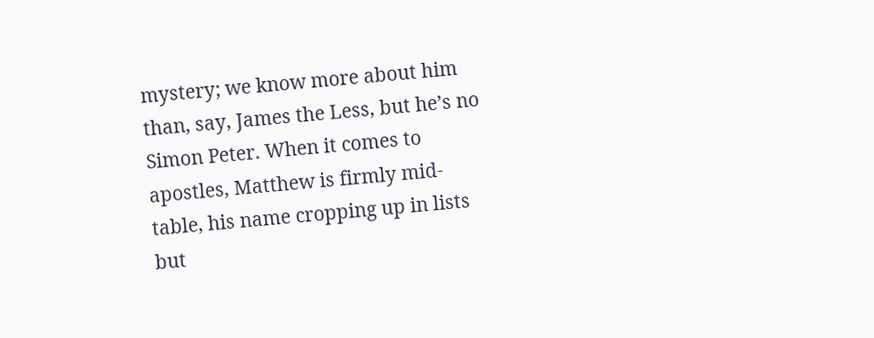mystery; we know more about him than, say, James the Less, but he’s no Simon Peter. When it comes to apostles, Matthew is firmly mid-table, his name cropping up in lists but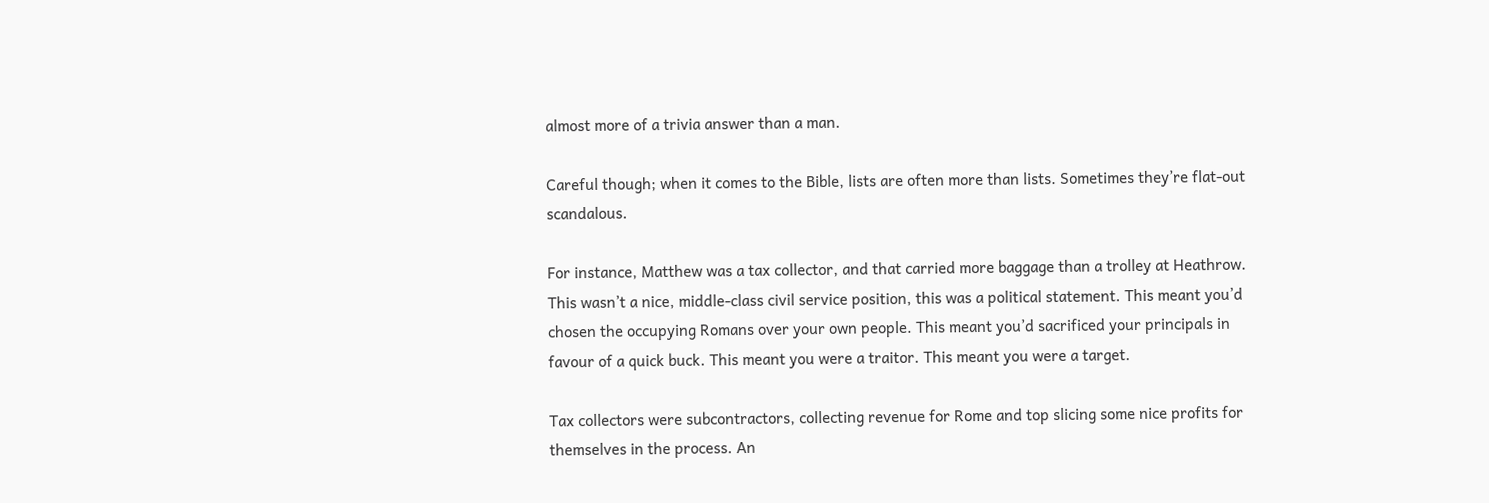almost more of a trivia answer than a man.

Careful though; when it comes to the Bible, lists are often more than lists. Sometimes they’re flat-out scandalous.

For instance, Matthew was a tax collector, and that carried more baggage than a trolley at Heathrow. This wasn’t a nice, middle-class civil service position, this was a political statement. This meant you’d chosen the occupying Romans over your own people. This meant you’d sacrificed your principals in favour of a quick buck. This meant you were a traitor. This meant you were a target.

Tax collectors were subcontractors, collecting revenue for Rome and top slicing some nice profits for themselves in the process. An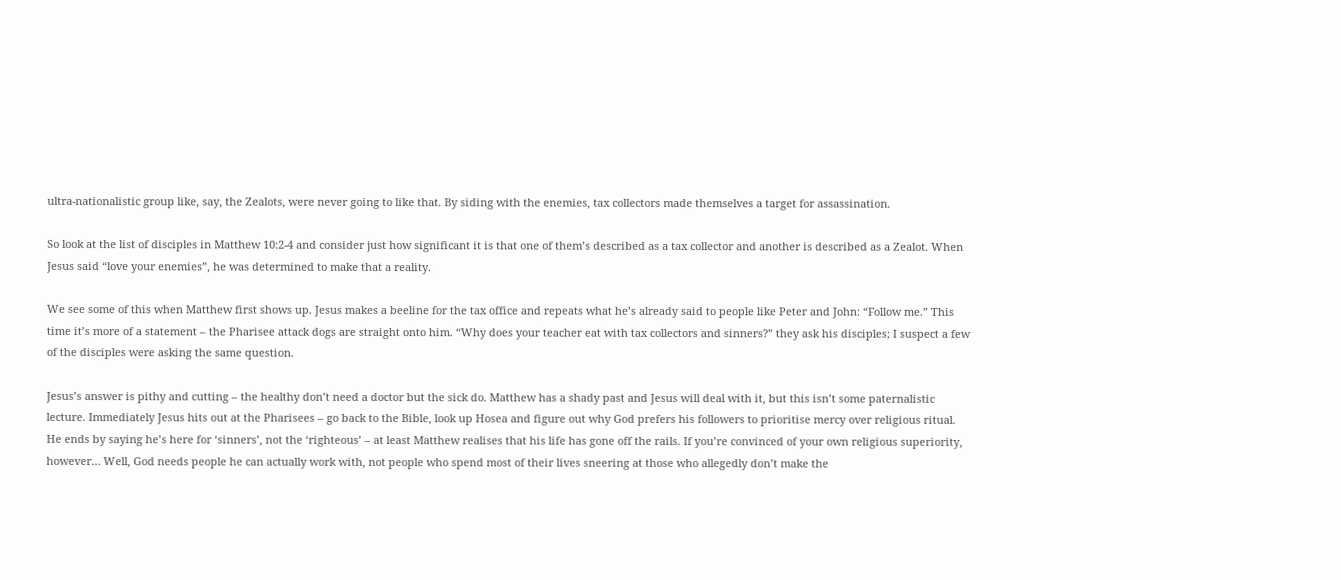ultra-nationalistic group like, say, the Zealots, were never going to like that. By siding with the enemies, tax collectors made themselves a target for assassination.

So look at the list of disciples in Matthew 10:2-4 and consider just how significant it is that one of them’s described as a tax collector and another is described as a Zealot. When Jesus said “love your enemies”, he was determined to make that a reality.

We see some of this when Matthew first shows up. Jesus makes a beeline for the tax office and repeats what he’s already said to people like Peter and John: “Follow me.” This time it’s more of a statement – the Pharisee attack dogs are straight onto him. “Why does your teacher eat with tax collectors and sinners?” they ask his disciples; I suspect a few of the disciples were asking the same question.

Jesus’s answer is pithy and cutting – the healthy don’t need a doctor but the sick do. Matthew has a shady past and Jesus will deal with it, but this isn’t some paternalistic lecture. Immediately Jesus hits out at the Pharisees – go back to the Bible, look up Hosea and figure out why God prefers his followers to prioritise mercy over religious ritual. He ends by saying he’s here for ‘sinners’, not the ‘righteous’ – at least Matthew realises that his life has gone off the rails. If you’re convinced of your own religious superiority, however… Well, God needs people he can actually work with, not people who spend most of their lives sneering at those who allegedly don’t make the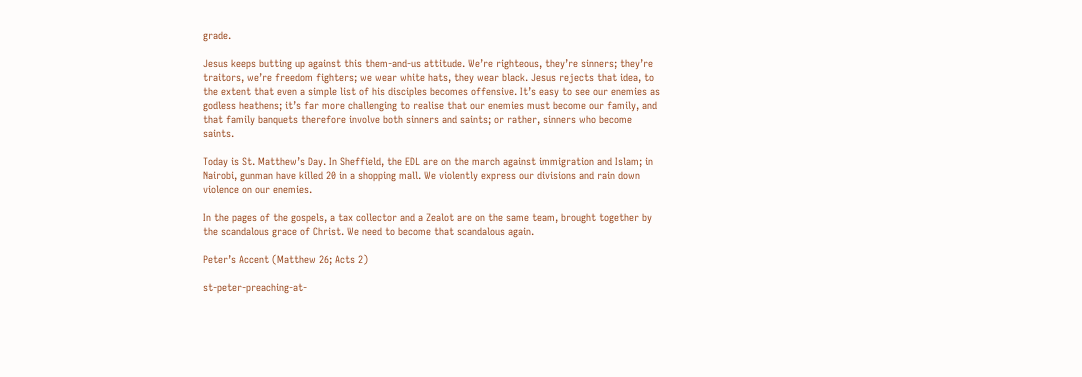grade.

Jesus keeps butting up against this them-and-us attitude. We’re righteous, they’re sinners; they’re traitors, we’re freedom fighters; we wear white hats, they wear black. Jesus rejects that idea, to the extent that even a simple list of his disciples becomes offensive. It’s easy to see our enemies as godless heathens; it’s far more challenging to realise that our enemies must become our family, and that family banquets therefore involve both sinners and saints; or rather, sinners who become saints.

Today is St. Matthew’s Day. In Sheffield, the EDL are on the march against immigration and Islam; in Nairobi, gunman have killed 20 in a shopping mall. We violently express our divisions and rain down violence on our enemies.

In the pages of the gospels, a tax collector and a Zealot are on the same team, brought together by the scandalous grace of Christ. We need to become that scandalous again.

Peter’s Accent (Matthew 26; Acts 2)

st-peter-preaching-at-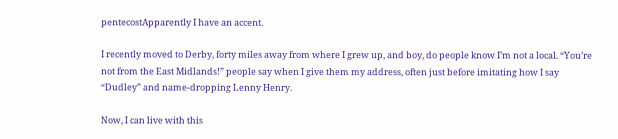pentecostApparently I have an accent.

I recently moved to Derby, forty miles away from where I grew up, and boy, do people know I’m not a local. “You’re not from the East Midlands!” people say when I give them my address, often just before imitating how I say “Dudley” and name-dropping Lenny Henry.

Now, I can live with this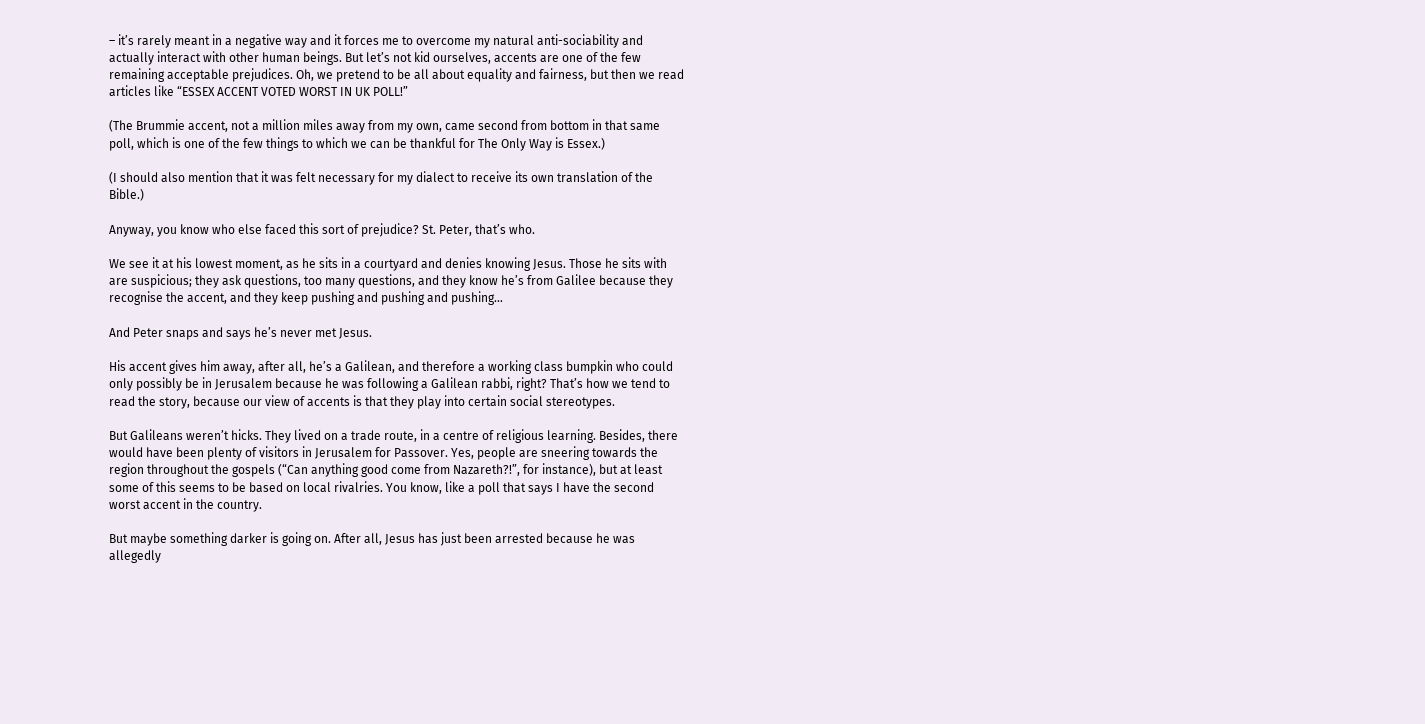– it’s rarely meant in a negative way and it forces me to overcome my natural anti-sociability and actually interact with other human beings. But let’s not kid ourselves, accents are one of the few remaining acceptable prejudices. Oh, we pretend to be all about equality and fairness, but then we read articles like “ESSEX ACCENT VOTED WORST IN UK POLL!”

(The Brummie accent, not a million miles away from my own, came second from bottom in that same poll, which is one of the few things to which we can be thankful for The Only Way is Essex.)

(I should also mention that it was felt necessary for my dialect to receive its own translation of the Bible.)

Anyway, you know who else faced this sort of prejudice? St. Peter, that’s who.

We see it at his lowest moment, as he sits in a courtyard and denies knowing Jesus. Those he sits with are suspicious; they ask questions, too many questions, and they know he’s from Galilee because they recognise the accent, and they keep pushing and pushing and pushing…

And Peter snaps and says he’s never met Jesus.

His accent gives him away, after all, he’s a Galilean, and therefore a working class bumpkin who could only possibly be in Jerusalem because he was following a Galilean rabbi, right? That’s how we tend to read the story, because our view of accents is that they play into certain social stereotypes.

But Galileans weren’t hicks. They lived on a trade route, in a centre of religious learning. Besides, there would have been plenty of visitors in Jerusalem for Passover. Yes, people are sneering towards the region throughout the gospels (“Can anything good come from Nazareth?!”, for instance), but at least some of this seems to be based on local rivalries. You know, like a poll that says I have the second worst accent in the country.

But maybe something darker is going on. After all, Jesus has just been arrested because he was allegedly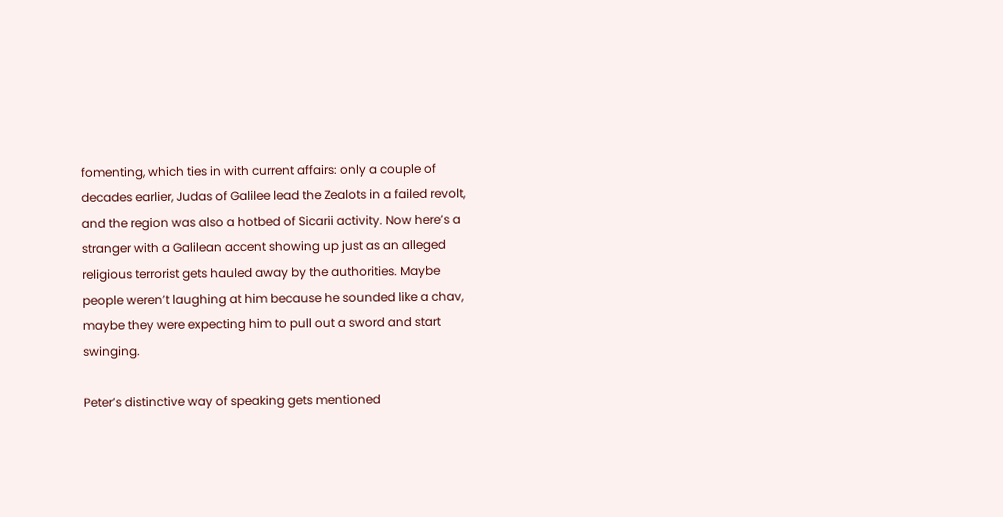fomenting, which ties in with current affairs: only a couple of decades earlier, Judas of Galilee lead the Zealots in a failed revolt, and the region was also a hotbed of Sicarii activity. Now here’s a stranger with a Galilean accent showing up just as an alleged religious terrorist gets hauled away by the authorities. Maybe people weren’t laughing at him because he sounded like a chav, maybe they were expecting him to pull out a sword and start swinging.

Peter’s distinctive way of speaking gets mentioned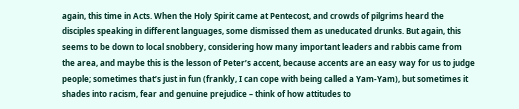again, this time in Acts. When the Holy Spirit came at Pentecost, and crowds of pilgrims heard the disciples speaking in different languages, some dismissed them as uneducated drunks. But again, this seems to be down to local snobbery, considering how many important leaders and rabbis came from the area, and maybe this is the lesson of Peter’s accent, because accents are an easy way for us to judge people; sometimes that’s just in fun (frankly, I can cope with being called a Yam-Yam), but sometimes it shades into racism, fear and genuine prejudice – think of how attitudes to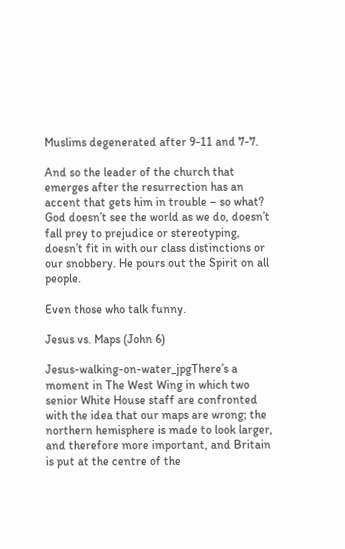Muslims degenerated after 9-11 and 7-7.

And so the leader of the church that emerges after the resurrection has an accent that gets him in trouble – so what? God doesn’t see the world as we do, doesn’t fall prey to prejudice or stereotyping, doesn’t fit in with our class distinctions or our snobbery. He pours out the Spirit on all people.

Even those who talk funny.

Jesus vs. Maps (John 6)

Jesus-walking-on-water_jpgThere’s a moment in The West Wing in which two senior White House staff are confronted with the idea that our maps are wrong; the northern hemisphere is made to look larger, and therefore more important, and Britain is put at the centre of the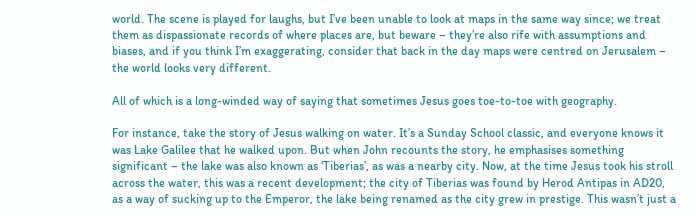world. The scene is played for laughs, but I’ve been unable to look at maps in the same way since; we treat them as dispassionate records of where places are, but beware – they’re also rife with assumptions and biases, and if you think I’m exaggerating, consider that back in the day maps were centred on Jerusalem – the world looks very different.

All of which is a long-winded way of saying that sometimes Jesus goes toe-to-toe with geography.

For instance, take the story of Jesus walking on water. It’s a Sunday School classic, and everyone knows it was Lake Galilee that he walked upon. But when John recounts the story, he emphasises something significant – the lake was also known as ‘Tiberias’, as was a nearby city. Now, at the time Jesus took his stroll across the water, this was a recent development; the city of Tiberias was found by Herod Antipas in AD20, as a way of sucking up to the Emperor, the lake being renamed as the city grew in prestige. This wasn’t just a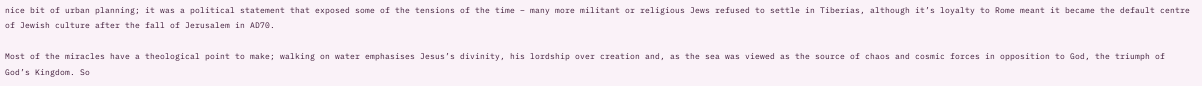nice bit of urban planning; it was a political statement that exposed some of the tensions of the time – many more militant or religious Jews refused to settle in Tiberias, although it’s loyalty to Rome meant it became the default centre of Jewish culture after the fall of Jerusalem in AD70.

Most of the miracles have a theological point to make; walking on water emphasises Jesus’s divinity, his lordship over creation and, as the sea was viewed as the source of chaos and cosmic forces in opposition to God, the triumph of God’s Kingdom. So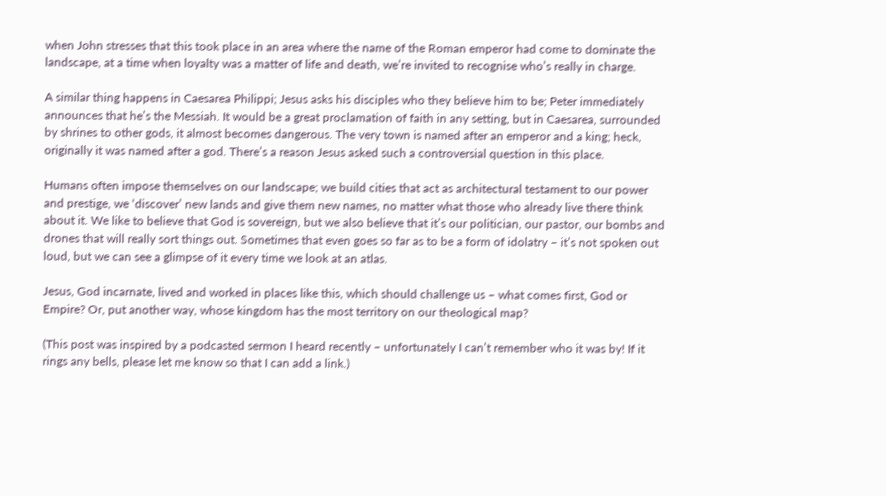when John stresses that this took place in an area where the name of the Roman emperor had come to dominate the landscape, at a time when loyalty was a matter of life and death, we’re invited to recognise who’s really in charge.

A similar thing happens in Caesarea Philippi; Jesus asks his disciples who they believe him to be; Peter immediately announces that he’s the Messiah. It would be a great proclamation of faith in any setting, but in Caesarea, surrounded by shrines to other gods, it almost becomes dangerous. The very town is named after an emperor and a king; heck, originally it was named after a god. There’s a reason Jesus asked such a controversial question in this place.

Humans often impose themselves on our landscape; we build cities that act as architectural testament to our power and prestige, we ‘discover’ new lands and give them new names, no matter what those who already live there think about it. We like to believe that God is sovereign, but we also believe that it’s our politician, our pastor, our bombs and drones that will really sort things out. Sometimes that even goes so far as to be a form of idolatry – it’s not spoken out loud, but we can see a glimpse of it every time we look at an atlas.

Jesus, God incarnate, lived and worked in places like this, which should challenge us – what comes first, God or Empire? Or, put another way, whose kingdom has the most territory on our theological map?

(This post was inspired by a podcasted sermon I heard recently – unfortunately I can’t remember who it was by! If it rings any bells, please let me know so that I can add a link.)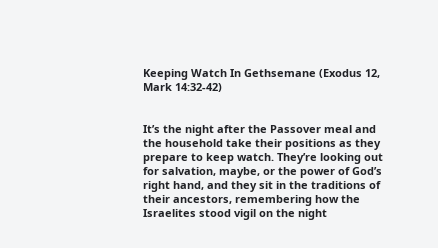Keeping Watch In Gethsemane (Exodus 12, Mark 14:32-42)


It’s the night after the Passover meal and the household take their positions as they prepare to keep watch. They’re looking out for salvation, maybe, or the power of God’s right hand, and they sit in the traditions of their ancestors, remembering how the Israelites stood vigil on the night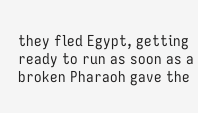they fled Egypt, getting ready to run as soon as a broken Pharaoh gave the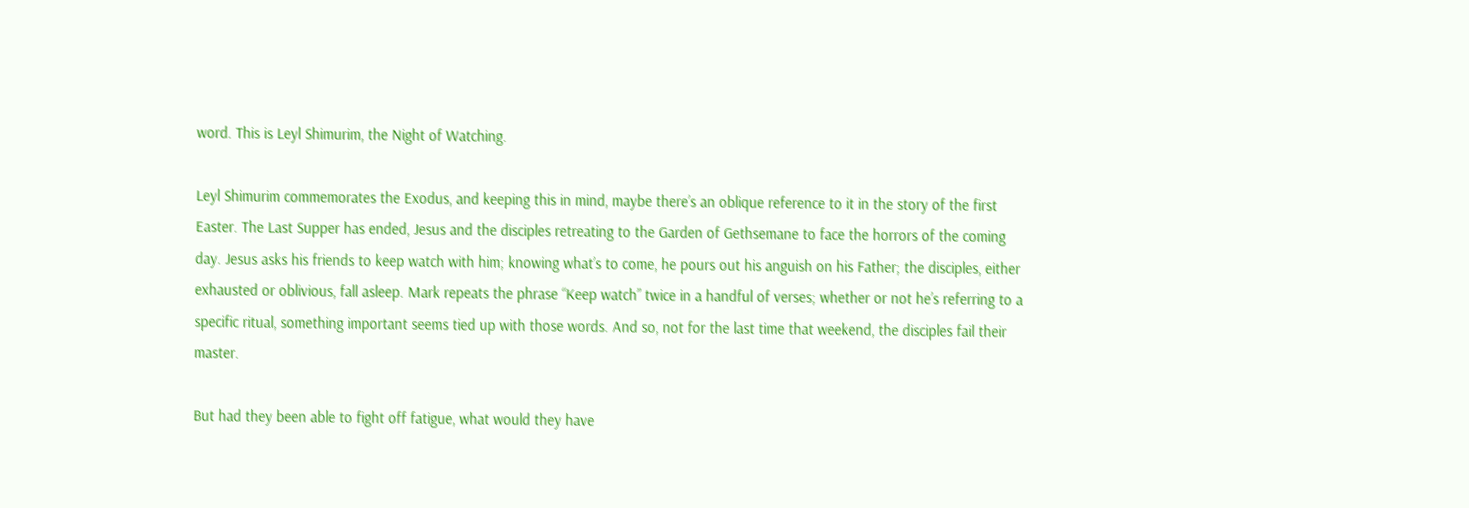word. This is Leyl Shimurim, the Night of Watching.

Leyl Shimurim commemorates the Exodus, and keeping this in mind, maybe there’s an oblique reference to it in the story of the first Easter. The Last Supper has ended, Jesus and the disciples retreating to the Garden of Gethsemane to face the horrors of the coming day. Jesus asks his friends to keep watch with him; knowing what’s to come, he pours out his anguish on his Father; the disciples, either exhausted or oblivious, fall asleep. Mark repeats the phrase “Keep watch” twice in a handful of verses; whether or not he’s referring to a specific ritual, something important seems tied up with those words. And so, not for the last time that weekend, the disciples fail their master.

But had they been able to fight off fatigue, what would they have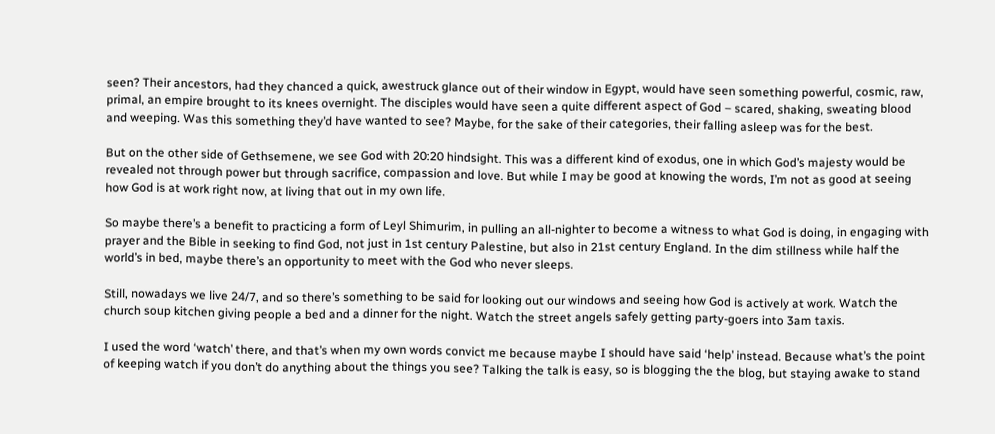seen? Their ancestors, had they chanced a quick, awestruck glance out of their window in Egypt, would have seen something powerful, cosmic, raw, primal, an empire brought to its knees overnight. The disciples would have seen a quite different aspect of God – scared, shaking, sweating blood and weeping. Was this something they’d have wanted to see? Maybe, for the sake of their categories, their falling asleep was for the best.

But on the other side of Gethsemene, we see God with 20:20 hindsight. This was a different kind of exodus, one in which God’s majesty would be revealed not through power but through sacrifice, compassion and love. But while I may be good at knowing the words, I’m not as good at seeing how God is at work right now, at living that out in my own life.

So maybe there’s a benefit to practicing a form of Leyl Shimurim, in pulling an all-nighter to become a witness to what God is doing, in engaging with prayer and the Bible in seeking to find God, not just in 1st century Palestine, but also in 21st century England. In the dim stillness while half the world’s in bed, maybe there’s an opportunity to meet with the God who never sleeps.

Still, nowadays we live 24/7, and so there’s something to be said for looking out our windows and seeing how God is actively at work. Watch the church soup kitchen giving people a bed and a dinner for the night. Watch the street angels safely getting party-goers into 3am taxis.

I used the word ‘watch’ there, and that’s when my own words convict me because maybe I should have said ‘help’ instead. Because what’s the point of keeping watch if you don’t do anything about the things you see? Talking the talk is easy, so is blogging the the blog, but staying awake to stand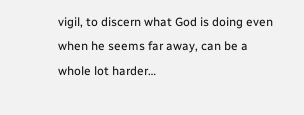vigil, to discern what God is doing even when he seems far away, can be a whole lot harder…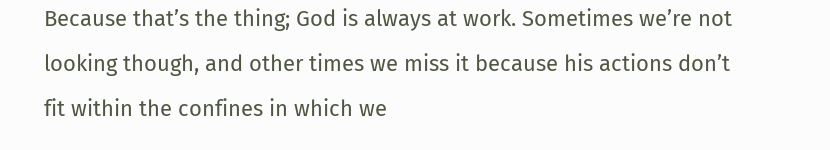Because that’s the thing; God is always at work. Sometimes we’re not looking though, and other times we miss it because his actions don’t fit within the confines in which we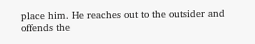place him. He reaches out to the outsider and offends the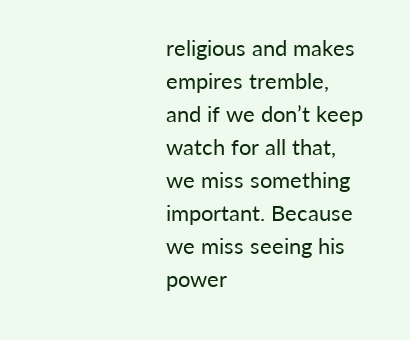religious and makes empires tremble, and if we don’t keep watch for all that, we miss something important. Because we miss seeing his power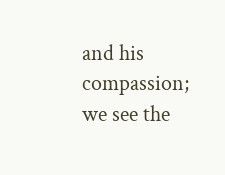and his compassion; we see the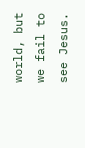world, but we fail to see Jesus.